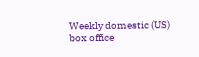Weekly domestic (US) box office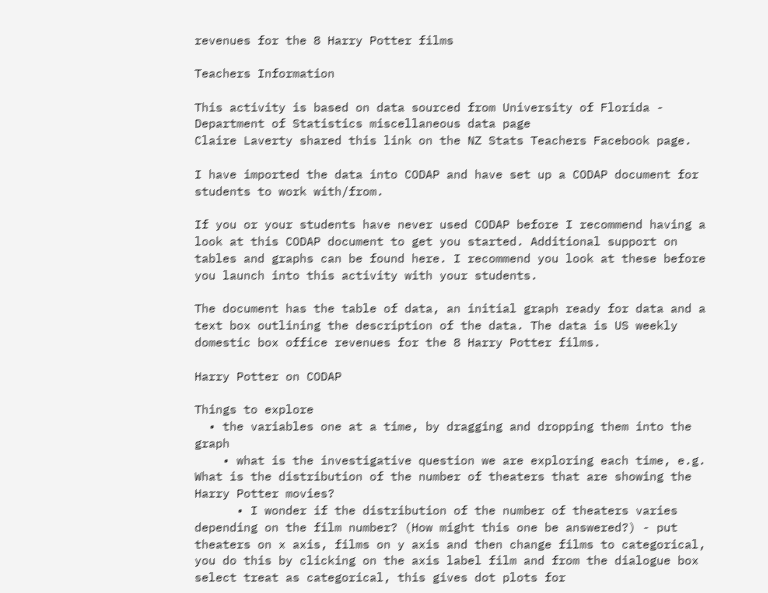revenues for the 8 Harry Potter films

Teachers Information

This activity is based on data sourced from University of Florida - Department of Statistics miscellaneous data page
Claire Laverty shared this link on the NZ Stats Teachers Facebook page.

I have imported the data into CODAP and have set up a CODAP document for students to work with/from.

If you or your students have never used CODAP before I recommend having a look at this CODAP document to get you started. Additional support on tables and graphs can be found here. I recommend you look at these before you launch into this activity with your students.

The document has the table of data, an initial graph ready for data and a text box outlining the description of the data. The data is US weekly domestic box office revenues for the 8 Harry Potter films.

Harry Potter on CODAP

Things to explore
  • the variables one at a time, by dragging and dropping them into the graph
    • what is the investigative question we are exploring each time, e.g. What is the distribution of the number of theaters that are showing the Harry Potter movies?
      • I wonder if the distribution of the number of theaters varies depending on the film number? (How might this one be answered?) - put theaters on x axis, films on y axis and then change films to categorical, you do this by clicking on the axis label film and from the dialogue box select treat as categorical, this gives dot plots for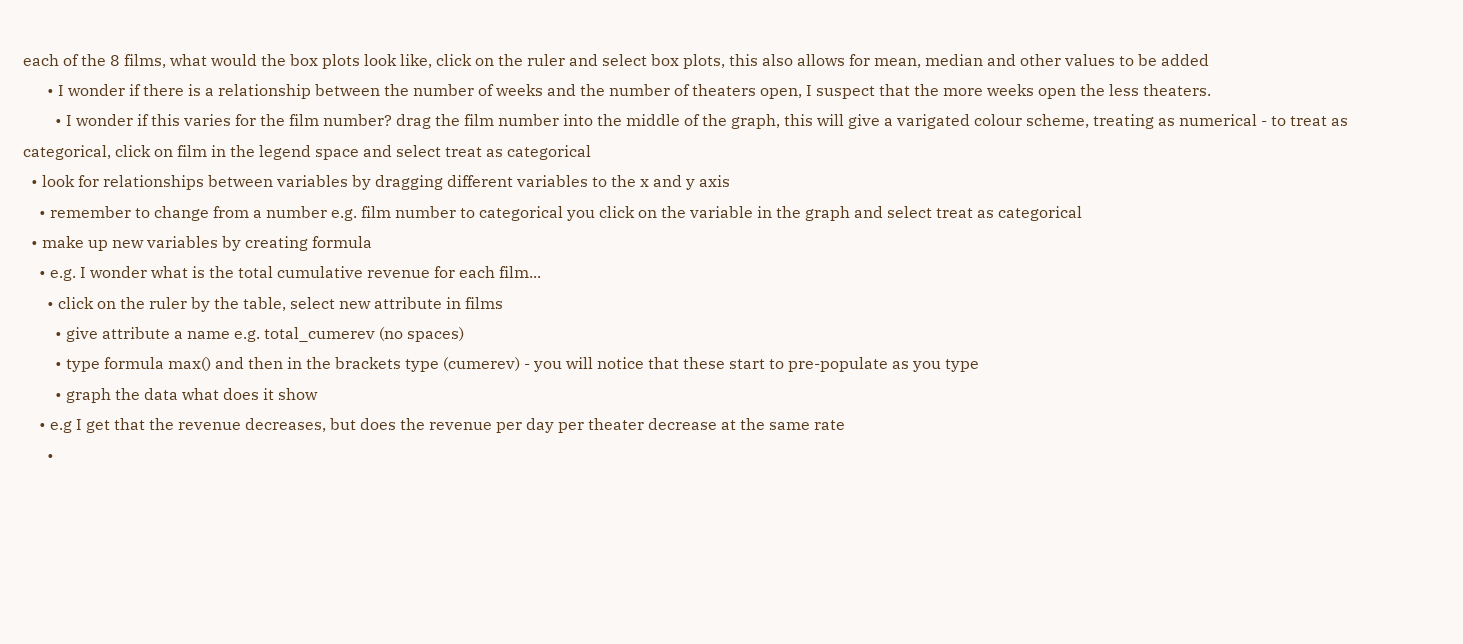each of the 8 films, what would the box plots look like, click on the ruler and select box plots, this also allows for mean, median and other values to be added
      • I wonder if there is a relationship between the number of weeks and the number of theaters open, I suspect that the more weeks open the less theaters.
        • I wonder if this varies for the film number? drag the film number into the middle of the graph, this will give a varigated colour scheme, treating as numerical - to treat as categorical, click on film in the legend space and select treat as categorical
  • look for relationships between variables by dragging different variables to the x and y axis
    • remember to change from a number e.g. film number to categorical you click on the variable in the graph and select treat as categorical
  • make up new variables by creating formula
    • e.g. I wonder what is the total cumulative revenue for each film...
      • click on the ruler by the table, select new attribute in films
        • give attribute a name e.g. total_cumerev (no spaces)
        • type formula max() and then in the brackets type (cumerev) - you will notice that these start to pre-populate as you type
        • graph the data what does it show
    • e.g I get that the revenue decreases, but does the revenue per day per theater decrease at the same rate
      •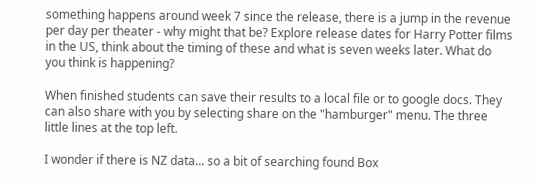something happens around week 7 since the release, there is a jump in the revenue per day per theater - why might that be? Explore release dates for Harry Potter films in the US, think about the timing of these and what is seven weeks later. What do you think is happening?

When finished students can save their results to a local file or to google docs. They can also share with you by selecting share on the "hamburger" menu. The three little lines at the top left.

I wonder if there is NZ data... so a bit of searching found Box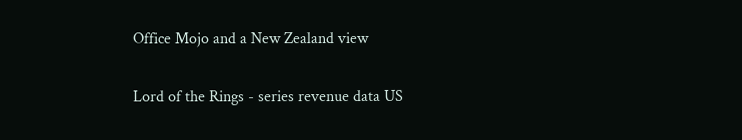Office Mojo and a New Zealand view

Lord of the Rings - series revenue data US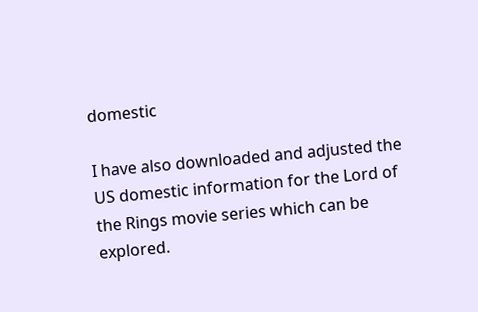domestic

I have also downloaded and adjusted the US domestic information for the Lord of the Rings movie series which can be explored.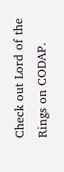Check out Lord of the Rings on CODAP.